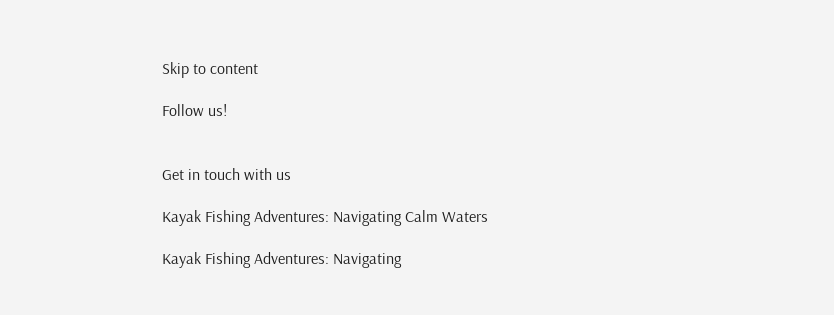Skip to content

Follow us!


Get in touch with us

Kayak Fishing Adventures: Navigating Calm Waters

Kayak Fishing Adventures: Navigating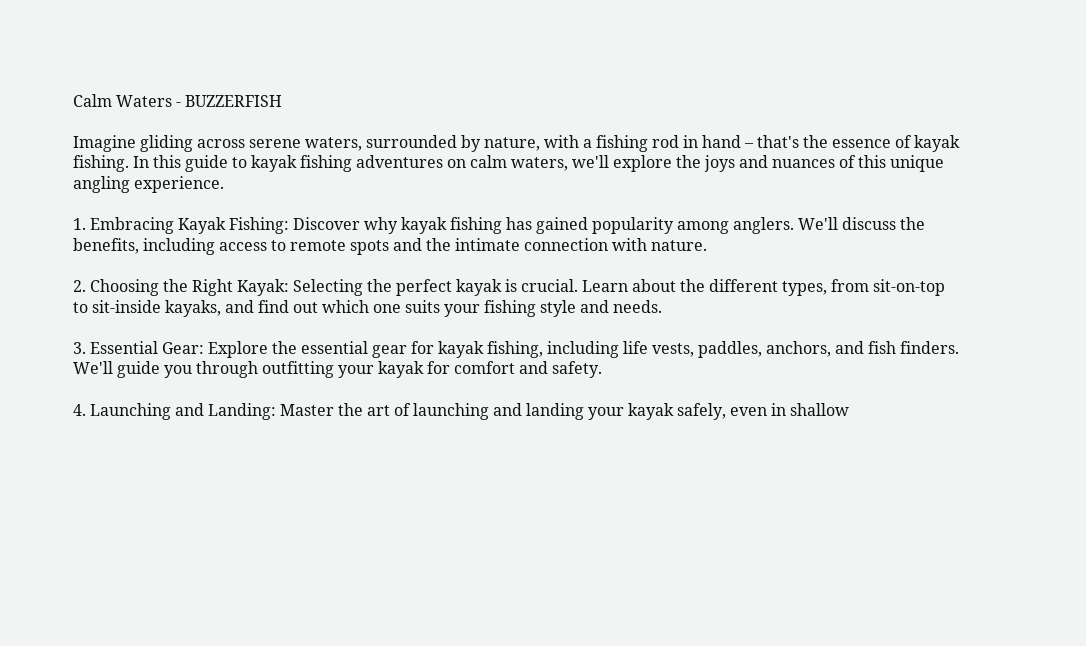Calm Waters - BUZZERFISH

Imagine gliding across serene waters, surrounded by nature, with a fishing rod in hand – that's the essence of kayak fishing. In this guide to kayak fishing adventures on calm waters, we'll explore the joys and nuances of this unique angling experience.

1. Embracing Kayak Fishing: Discover why kayak fishing has gained popularity among anglers. We'll discuss the benefits, including access to remote spots and the intimate connection with nature.

2. Choosing the Right Kayak: Selecting the perfect kayak is crucial. Learn about the different types, from sit-on-top to sit-inside kayaks, and find out which one suits your fishing style and needs.

3. Essential Gear: Explore the essential gear for kayak fishing, including life vests, paddles, anchors, and fish finders. We'll guide you through outfitting your kayak for comfort and safety.

4. Launching and Landing: Master the art of launching and landing your kayak safely, even in shallow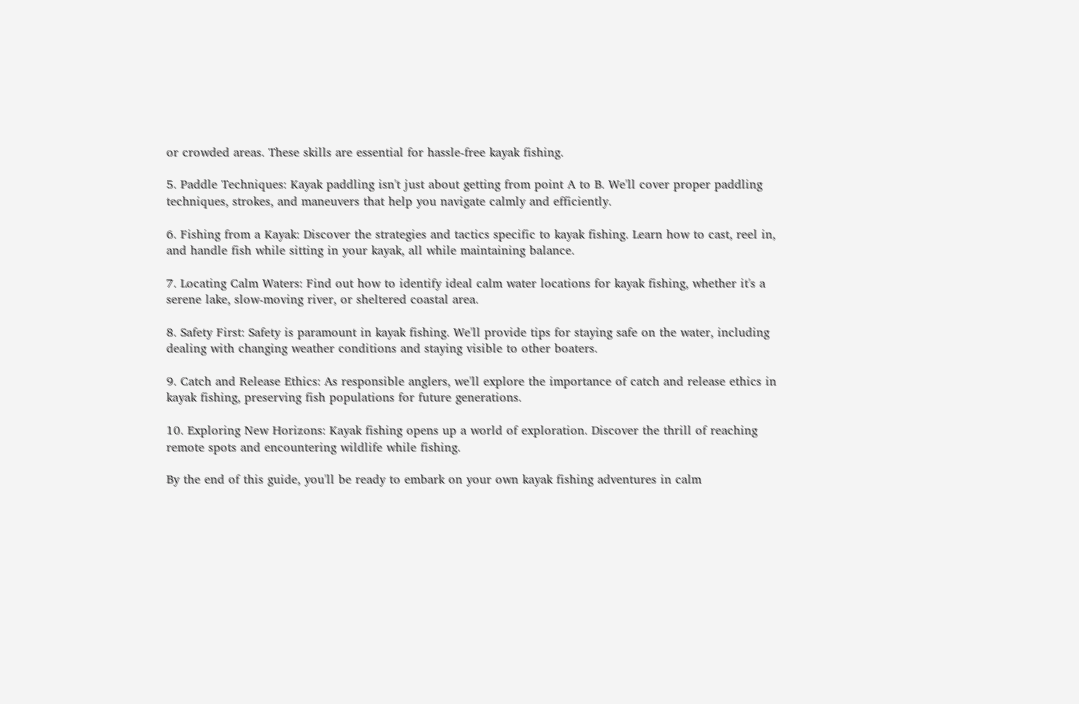or crowded areas. These skills are essential for hassle-free kayak fishing.

5. Paddle Techniques: Kayak paddling isn't just about getting from point A to B. We'll cover proper paddling techniques, strokes, and maneuvers that help you navigate calmly and efficiently.

6. Fishing from a Kayak: Discover the strategies and tactics specific to kayak fishing. Learn how to cast, reel in, and handle fish while sitting in your kayak, all while maintaining balance.

7. Locating Calm Waters: Find out how to identify ideal calm water locations for kayak fishing, whether it's a serene lake, slow-moving river, or sheltered coastal area.

8. Safety First: Safety is paramount in kayak fishing. We'll provide tips for staying safe on the water, including dealing with changing weather conditions and staying visible to other boaters.

9. Catch and Release Ethics: As responsible anglers, we'll explore the importance of catch and release ethics in kayak fishing, preserving fish populations for future generations.

10. Exploring New Horizons: Kayak fishing opens up a world of exploration. Discover the thrill of reaching remote spots and encountering wildlife while fishing.

By the end of this guide, you'll be ready to embark on your own kayak fishing adventures in calm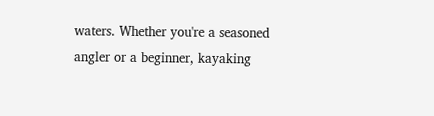waters. Whether you're a seasoned angler or a beginner, kayaking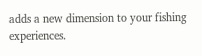adds a new dimension to your fishing experiences.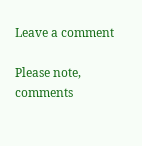Leave a comment

Please note, comments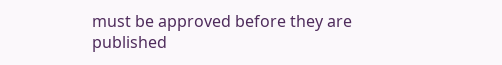must be approved before they are published